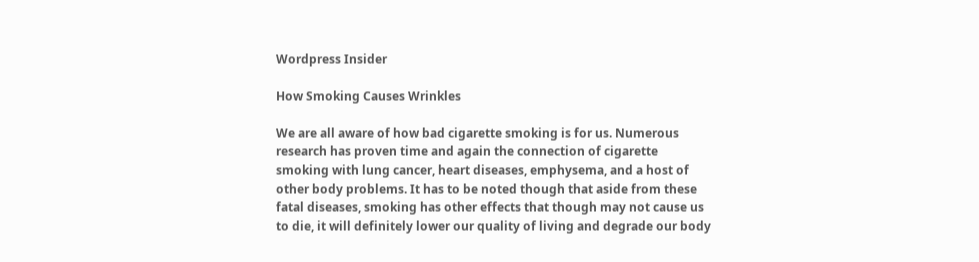Wordpress Insider

How Smoking Causes Wrinkles

We are all aware of how bad cigarette smoking is for us. Numerous research has proven time and again the connection of cigarette smoking with lung cancer, heart diseases, emphysema, and a host of other body problems. It has to be noted though that aside from these fatal diseases, smoking has other effects that though may not cause us to die, it will definitely lower our quality of living and degrade our body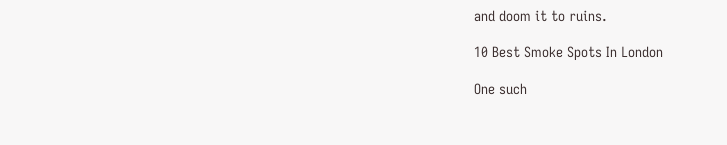and doom it to ruins.

10 Best Smoke Spots In London

One such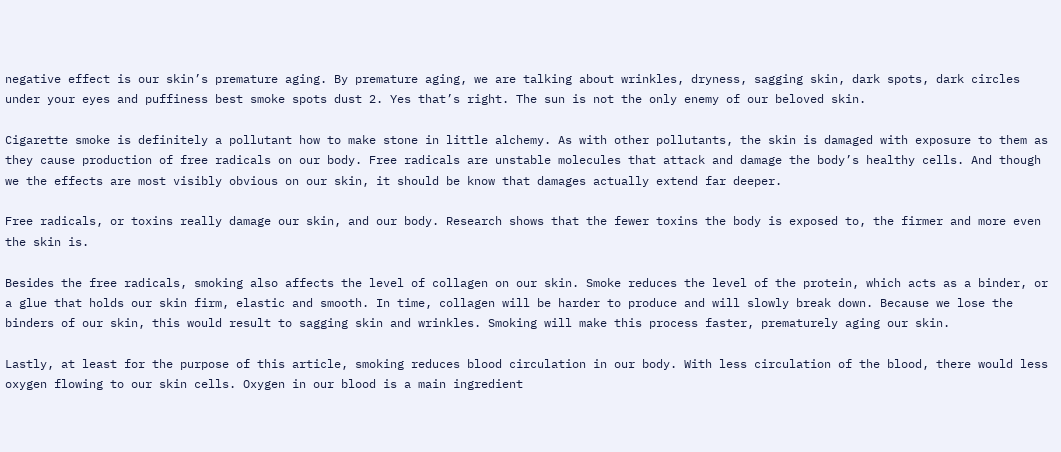negative effect is our skin’s premature aging. By premature aging, we are talking about wrinkles, dryness, sagging skin, dark spots, dark circles under your eyes and puffiness best smoke spots dust 2. Yes that’s right. The sun is not the only enemy of our beloved skin.

Cigarette smoke is definitely a pollutant how to make stone in little alchemy. As with other pollutants, the skin is damaged with exposure to them as they cause production of free radicals on our body. Free radicals are unstable molecules that attack and damage the body’s healthy cells. And though we the effects are most visibly obvious on our skin, it should be know that damages actually extend far deeper.

Free radicals, or toxins really damage our skin, and our body. Research shows that the fewer toxins the body is exposed to, the firmer and more even the skin is.

Besides the free radicals, smoking also affects the level of collagen on our skin. Smoke reduces the level of the protein, which acts as a binder, or a glue that holds our skin firm, elastic and smooth. In time, collagen will be harder to produce and will slowly break down. Because we lose the binders of our skin, this would result to sagging skin and wrinkles. Smoking will make this process faster, prematurely aging our skin.

Lastly, at least for the purpose of this article, smoking reduces blood circulation in our body. With less circulation of the blood, there would less oxygen flowing to our skin cells. Oxygen in our blood is a main ingredient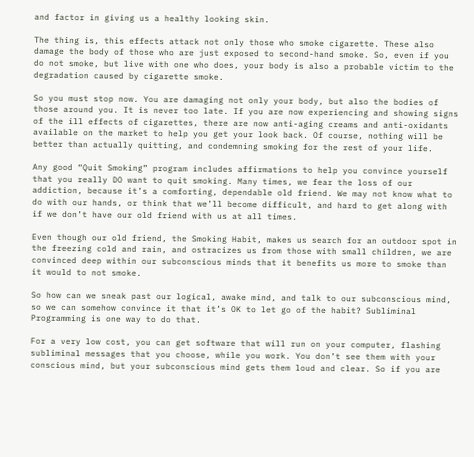and factor in giving us a healthy looking skin.

The thing is, this effects attack not only those who smoke cigarette. These also damage the body of those who are just exposed to second-hand smoke. So, even if you do not smoke, but live with one who does, your body is also a probable victim to the degradation caused by cigarette smoke.

So you must stop now. You are damaging not only your body, but also the bodies of those around you. It is never too late. If you are now experiencing and showing signs of the ill effects of cigarettes, there are now anti-aging creams and anti-oxidants available on the market to help you get your look back. Of course, nothing will be better than actually quitting, and condemning smoking for the rest of your life.

Any good “Quit Smoking” program includes affirmations to help you convince yourself that you really DO want to quit smoking. Many times, we fear the loss of our addiction, because it’s a comforting, dependable old friend. We may not know what to do with our hands, or think that we’ll become difficult, and hard to get along with if we don’t have our old friend with us at all times.

Even though our old friend, the Smoking Habit, makes us search for an outdoor spot in the freezing cold and rain, and ostracizes us from those with small children, we are convinced deep within our subconscious minds that it benefits us more to smoke than it would to not smoke.

So how can we sneak past our logical, awake mind, and talk to our subconscious mind, so we can somehow convince it that it’s OK to let go of the habit? Subliminal Programming is one way to do that.

For a very low cost, you can get software that will run on your computer, flashing subliminal messages that you choose, while you work. You don’t see them with your conscious mind, but your subconscious mind gets them loud and clear. So if you are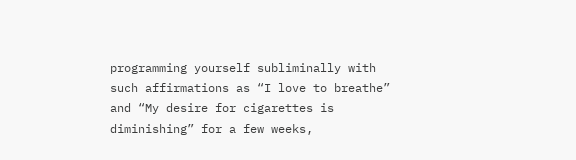programming yourself subliminally with such affirmations as “I love to breathe” and “My desire for cigarettes is diminishing” for a few weeks,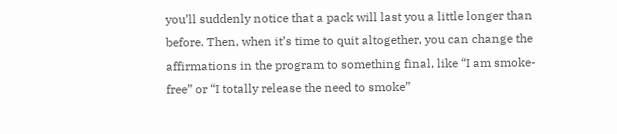you’ll suddenly notice that a pack will last you a little longer than before. Then, when it’s time to quit altogether, you can change the affirmations in the program to something final, like “I am smoke-free” or “I totally release the need to smoke”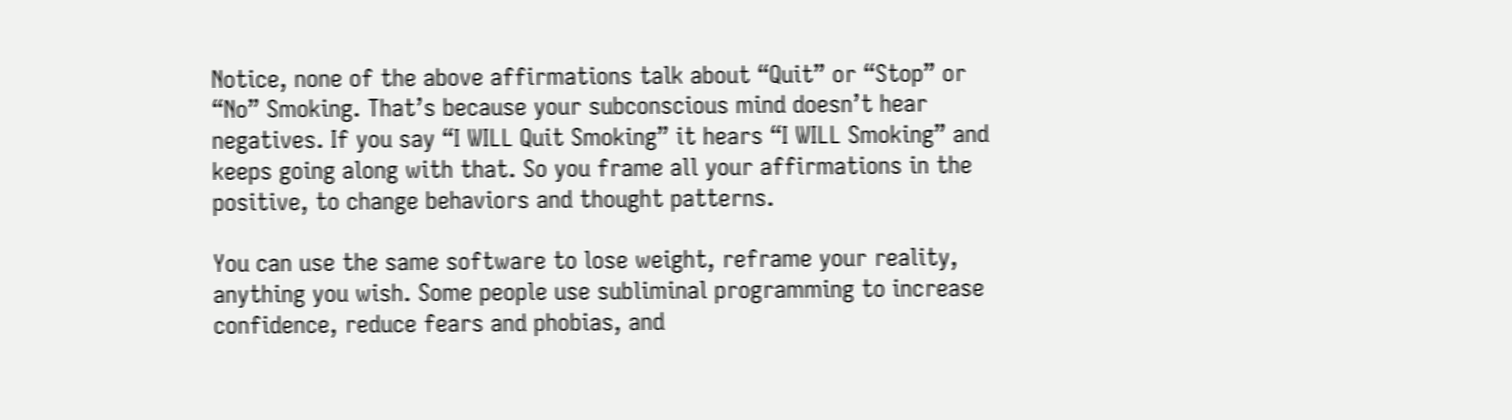Notice, none of the above affirmations talk about “Quit” or “Stop” or “No” Smoking. That’s because your subconscious mind doesn’t hear negatives. If you say “I WILL Quit Smoking” it hears “I WILL Smoking” and keeps going along with that. So you frame all your affirmations in the positive, to change behaviors and thought patterns.

You can use the same software to lose weight, reframe your reality, anything you wish. Some people use subliminal programming to increase confidence, reduce fears and phobias, and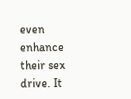even enhance their sex drive. It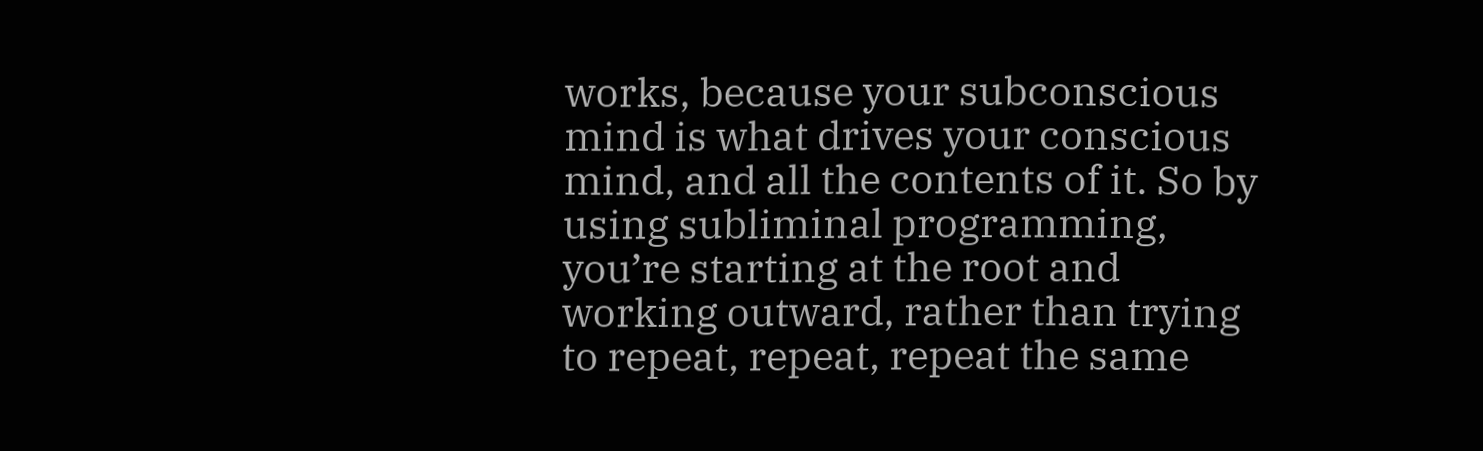works, because your subconscious mind is what drives your conscious mind, and all the contents of it. So by using subliminal programming, you’re starting at the root and working outward, rather than trying to repeat, repeat, repeat the same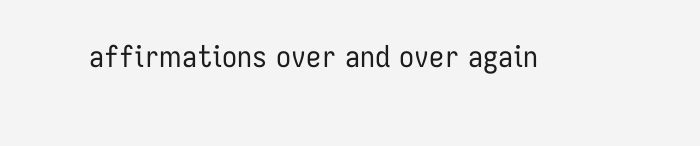affirmations over and over again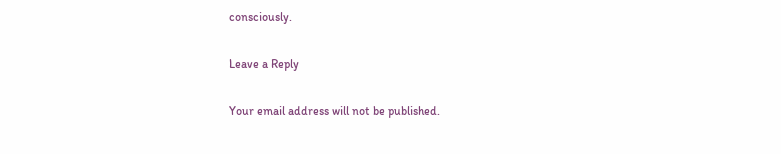consciously.

Leave a Reply

Your email address will not be published.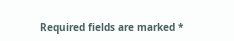Required fields are marked *